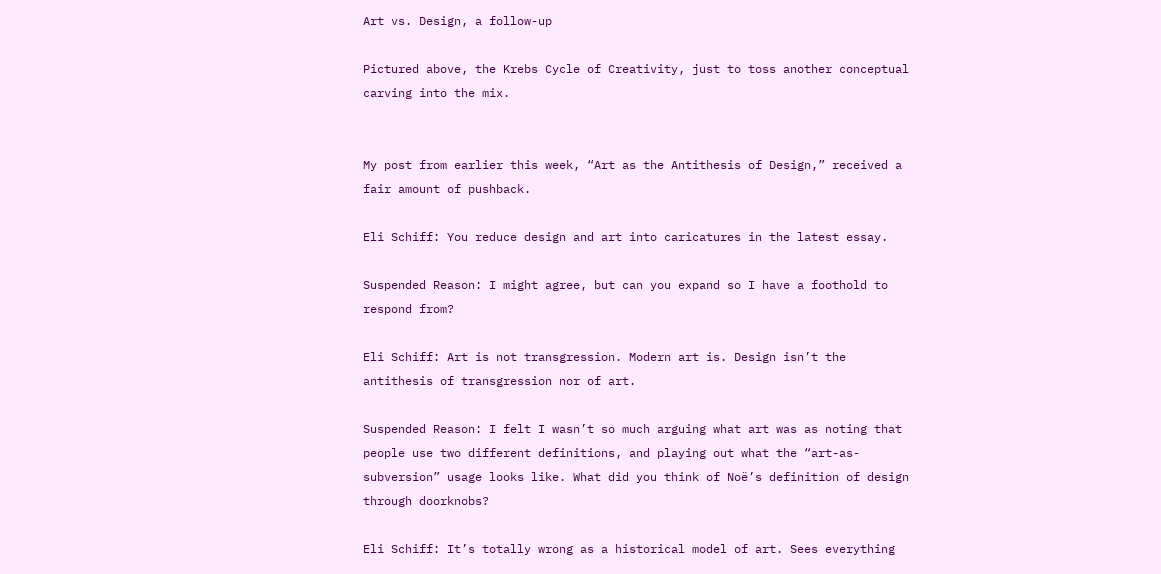Art vs. Design, a follow-up

Pictured above, the Krebs Cycle of Creativity, just to toss another conceptual carving into the mix.


My post from earlier this week, “Art as the Antithesis of Design,” received a fair amount of pushback.

Eli Schiff: You reduce design and art into caricatures in the latest essay.

Suspended Reason: I might agree, but can you expand so I have a foothold to respond from?

Eli Schiff: Art is not transgression. Modern art is. Design isn’t the antithesis of transgression nor of art.

Suspended Reason: I felt I wasn’t so much arguing what art was as noting that people use two different definitions, and playing out what the “art-as-subversion” usage looks like. What did you think of Noë’s definition of design through doorknobs?

Eli Schiff: It’s totally wrong as a historical model of art. Sees everything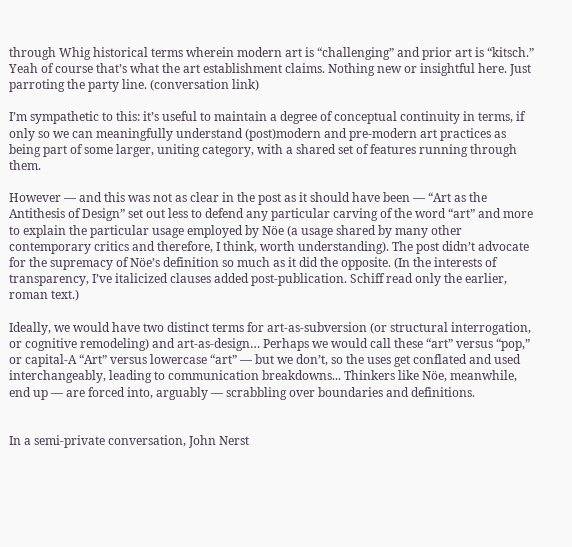through Whig historical terms wherein modern art is “challenging” and prior art is “kitsch.” Yeah of course that’s what the art establishment claims. Nothing new or insightful here. Just parroting the party line. (conversation link)

I’m sympathetic to this: it’s useful to maintain a degree of conceptual continuity in terms, if only so we can meaningfully understand (post)modern and pre-modern art practices as being part of some larger, uniting category, with a shared set of features running through them.

However — and this was not as clear in the post as it should have been — “Art as the Antithesis of Design” set out less to defend any particular carving of the word “art” and more to explain the particular usage employed by Nöe (a usage shared by many other contemporary critics and therefore, I think, worth understanding). The post didn’t advocate for the supremacy of Nöe’s definition so much as it did the opposite. (In the interests of transparency, I’ve italicized clauses added post-publication. Schiff read only the earlier, roman text.)

Ideally, we would have two distinct terms for art-as-subversion (or structural interrogation, or cognitive remodeling) and art-as-design… Perhaps we would call these “art” versus “pop,” or capital-A “Art” versus lowercase “art” — but we don’t, so the uses get conflated and used interchangeably, leading to communication breakdowns... Thinkers like Nöe, meanwhile, end up — are forced into, arguably — scrabbling over boundaries and definitions.


In a semi-private conversation, John Nerst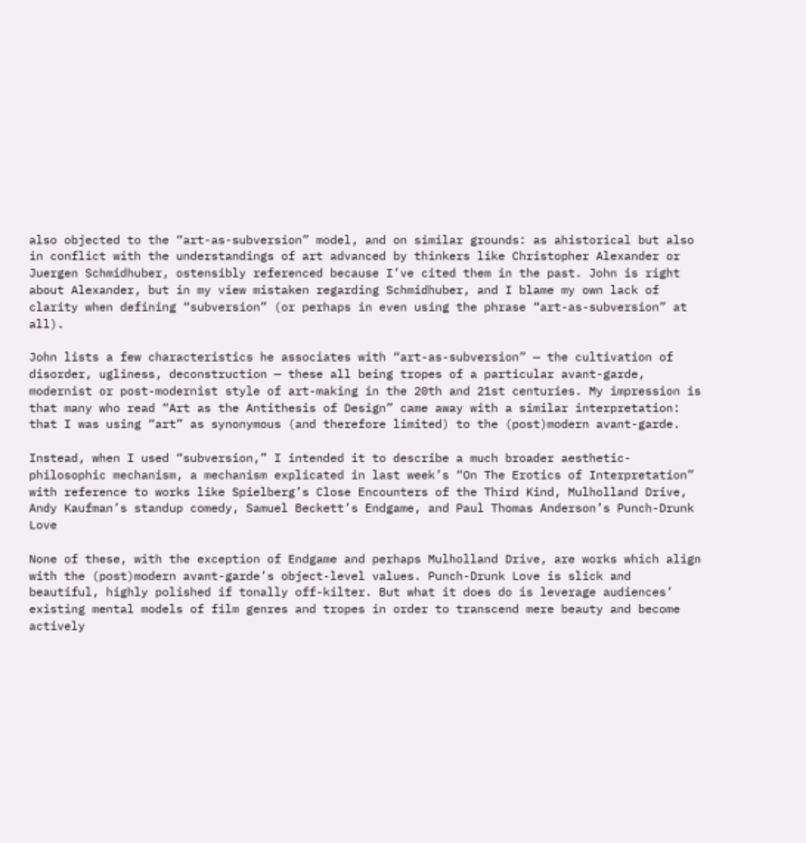also objected to the “art-as-subversion” model, and on similar grounds: as ahistorical but also in conflict with the understandings of art advanced by thinkers like Christopher Alexander or Juergen Schmidhuber, ostensibly referenced because I’ve cited them in the past. John is right about Alexander, but in my view mistaken regarding Schmidhuber, and I blame my own lack of clarity when defining “subversion” (or perhaps in even using the phrase “art-as-subversion” at all).

John lists a few characteristics he associates with “art-as-subversion” — the cultivation of disorder, ugliness, deconstruction — these all being tropes of a particular avant-garde, modernist or post-modernist style of art-making in the 20th and 21st centuries. My impression is that many who read “Art as the Antithesis of Design” came away with a similar interpretation: that I was using “art” as synonymous (and therefore limited) to the (post)modern avant-garde.

Instead, when I used “subversion,” I intended it to describe a much broader aesthetic-philosophic mechanism, a mechanism explicated in last week’s “On The Erotics of Interpretation” with reference to works like Spielberg’s Close Encounters of the Third Kind, Mulholland Drive, Andy Kaufman’s standup comedy, Samuel Beckett’s Endgame, and Paul Thomas Anderson’s Punch-Drunk Love

None of these, with the exception of Endgame and perhaps Mulholland Drive, are works which align with the (post)modern avant-garde’s object-level values. Punch-Drunk Love is slick and beautiful, highly polished if tonally off-kilter. But what it does do is leverage audiences’ existing mental models of film genres and tropes in order to transcend mere beauty and become actively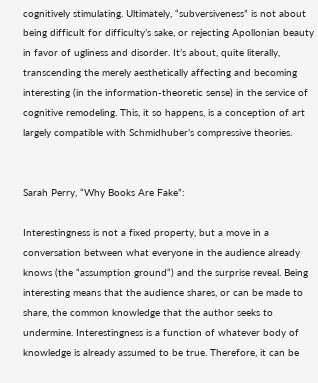cognitively stimulating. Ultimately, “subversiveness” is not about being difficult for difficulty’s sake, or rejecting Apollonian beauty in favor of ugliness and disorder. It’s about, quite literally, transcending the merely aesthetically affecting and becoming interesting (in the information-theoretic sense) in the service of cognitive remodeling. This, it so happens, is a conception of art largely compatible with Schmidhuber’s compressive theories.


Sarah Perry, “Why Books Are Fake”:

Interestingness is not a fixed property, but a move in a conversation between what everyone in the audience already knows (the “assumption ground“) and the surprise reveal. Being interesting means that the audience shares, or can be made to share, the common knowledge that the author seeks to undermine. Interestingness is a function of whatever body of knowledge is already assumed to be true. Therefore, it can be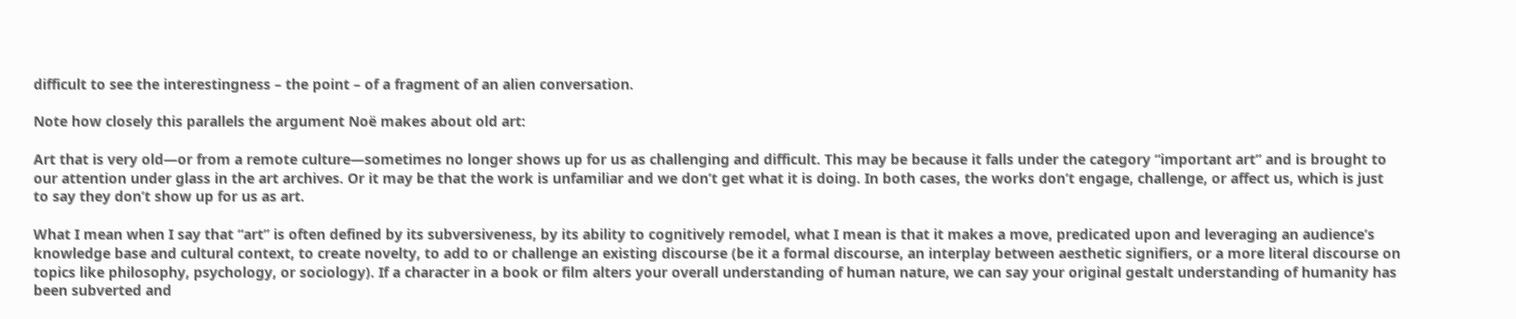difficult to see the interestingness – the point – of a fragment of an alien conversation.

Note how closely this parallels the argument Noë makes about old art:

Art that is very old—or from a remote culture—sometimes no longer shows up for us as challenging and difficult. This may be because it falls under the category “important art” and is brought to our attention under glass in the art archives. Or it may be that the work is unfamiliar and we don’t get what it is doing. In both cases, the works don’t engage, challenge, or affect us, which is just to say they don’t show up for us as art.

What I mean when I say that “art” is often defined by its subversiveness, by its ability to cognitively remodel, what I mean is that it makes a move, predicated upon and leveraging an audience’s knowledge base and cultural context, to create novelty, to add to or challenge an existing discourse (be it a formal discourse, an interplay between aesthetic signifiers, or a more literal discourse on topics like philosophy, psychology, or sociology). If a character in a book or film alters your overall understanding of human nature, we can say your original gestalt understanding of humanity has been subverted and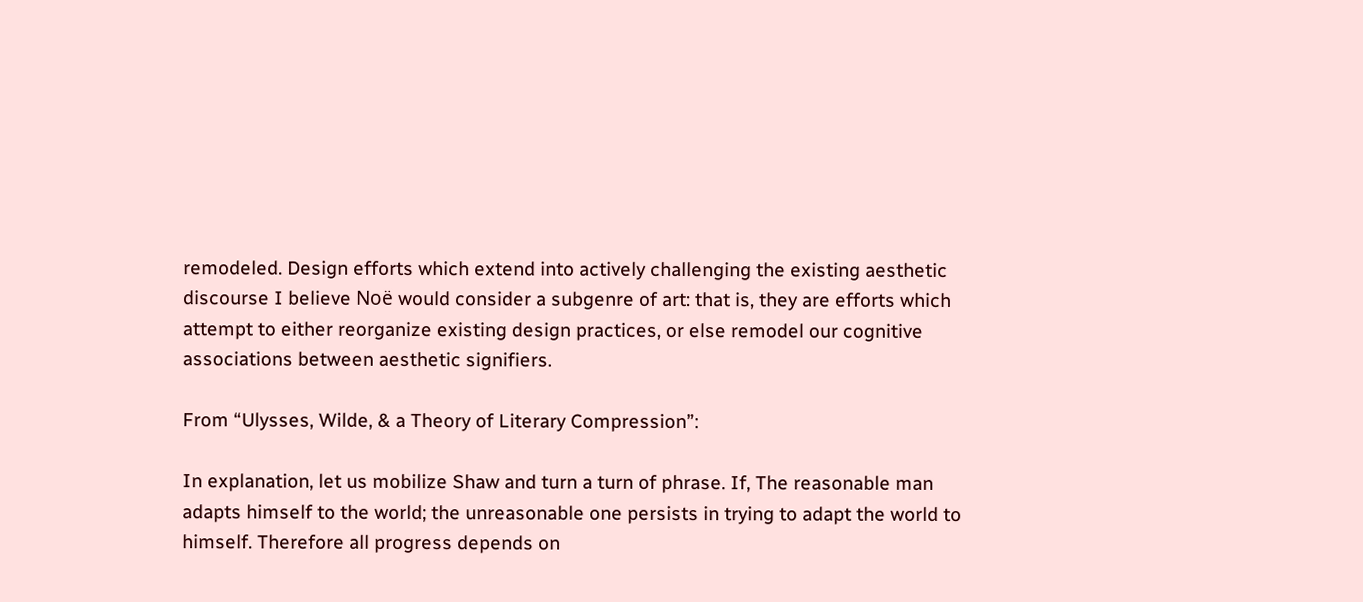remodeled. Design efforts which extend into actively challenging the existing aesthetic discourse I believe Noë would consider a subgenre of art: that is, they are efforts which attempt to either reorganize existing design practices, or else remodel our cognitive associations between aesthetic signifiers.

From “Ulysses, Wilde, & a Theory of Literary Compression”:

In explanation, let us mobilize Shaw and turn a turn of phrase. If, The reasonable man adapts himself to the world; the unreasonable one persists in trying to adapt the world to himself. Therefore all progress depends on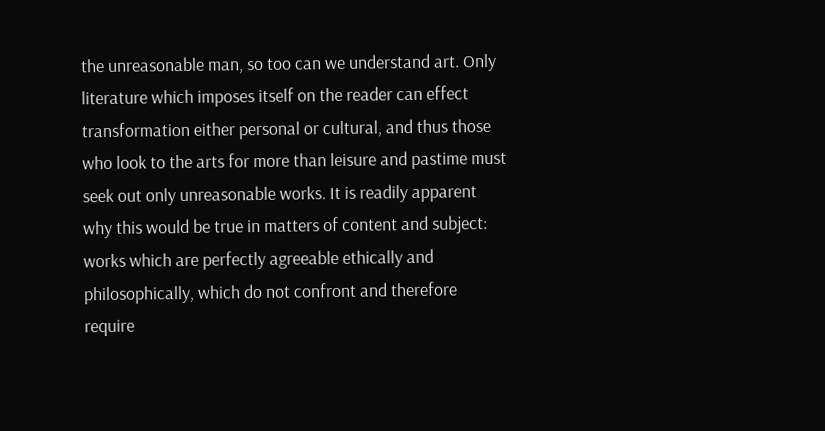the unreasonable man, so too can we understand art. Only literature which imposes itself on the reader can effect transformation either personal or cultural, and thus those who look to the arts for more than leisure and pastime must seek out only unreasonable works. It is readily apparent why this would be true in matters of content and subject: works which are perfectly agreeable ethically and philosophically, which do not confront and therefore require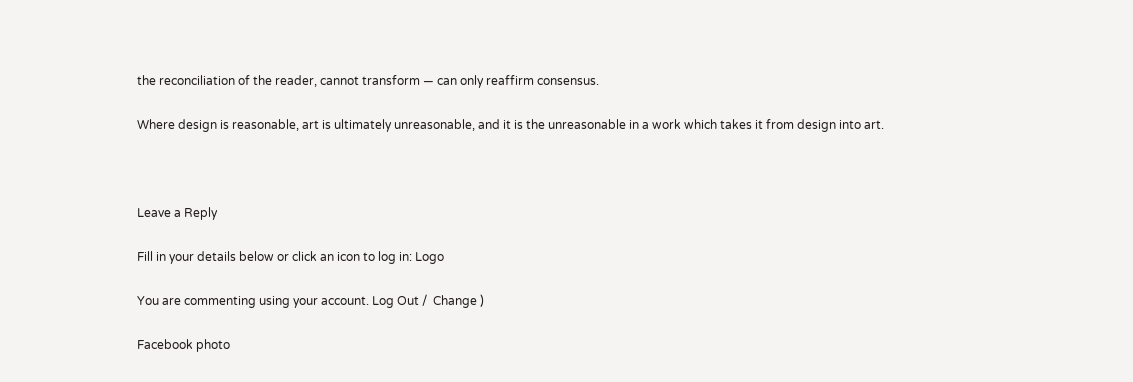the reconciliation of the reader, cannot transform — can only reaffirm consensus.

Where design is reasonable, art is ultimately unreasonable, and it is the unreasonable in a work which takes it from design into art.



Leave a Reply

Fill in your details below or click an icon to log in: Logo

You are commenting using your account. Log Out /  Change )

Facebook photo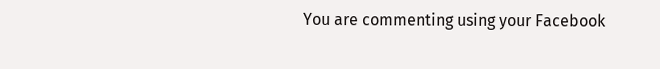You are commenting using your Facebook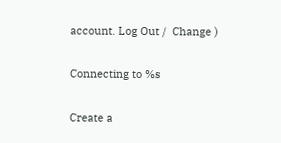account. Log Out /  Change )

Connecting to %s

Create a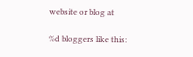website or blog at

%d bloggers like this: